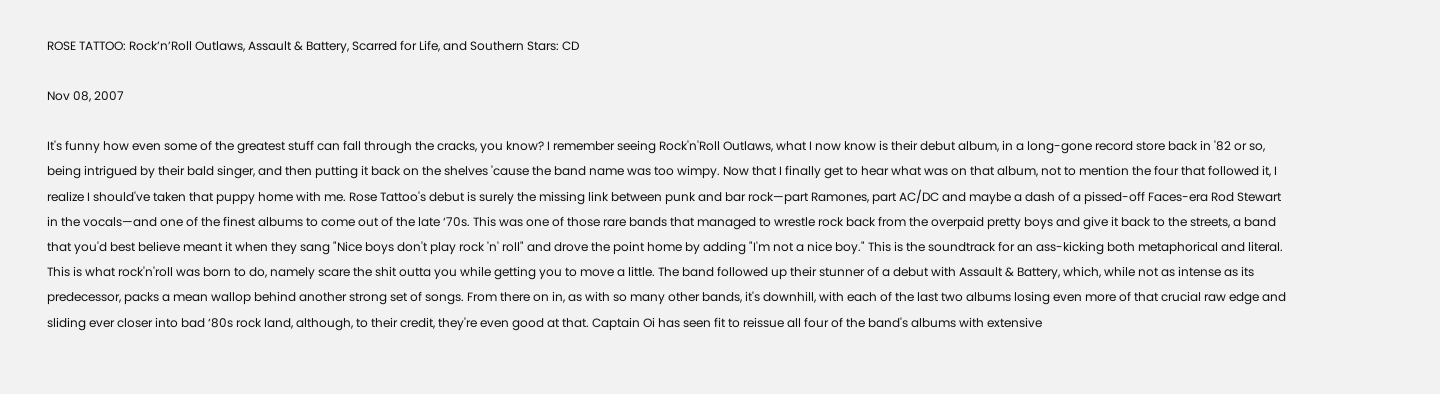ROSE TATTOO: Rock’n’Roll Outlaws, Assault & Battery, Scarred for Life, and Southern Stars: CD

Nov 08, 2007

It's funny how even some of the greatest stuff can fall through the cracks, you know? I remember seeing Rock'n'Roll Outlaws, what I now know is their debut album, in a long-gone record store back in '82 or so, being intrigued by their bald singer, and then putting it back on the shelves 'cause the band name was too wimpy. Now that I finally get to hear what was on that album, not to mention the four that followed it, I realize I should've taken that puppy home with me. Rose Tattoo's debut is surely the missing link between punk and bar rock—part Ramones, part AC/DC and maybe a dash of a pissed-off Faces-era Rod Stewart in the vocals—and one of the finest albums to come out of the late ‘70s. This was one of those rare bands that managed to wrestle rock back from the overpaid pretty boys and give it back to the streets, a band that you'd best believe meant it when they sang "Nice boys don't play rock 'n' roll" and drove the point home by adding "I'm not a nice boy." This is the soundtrack for an ass-kicking both metaphorical and literal. This is what rock'n'roll was born to do, namely scare the shit outta you while getting you to move a little. The band followed up their stunner of a debut with Assault & Battery, which, while not as intense as its predecessor, packs a mean wallop behind another strong set of songs. From there on in, as with so many other bands, it's downhill, with each of the last two albums losing even more of that crucial raw edge and sliding ever closer into bad ‘80s rock land, although, to their credit, they're even good at that. Captain Oi has seen fit to reissue all four of the band's albums with extensive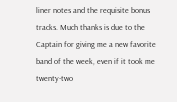liner notes and the requisite bonus tracks. Much thanks is due to the Captain for giving me a new favorite band of the week, even if it took me twenty-two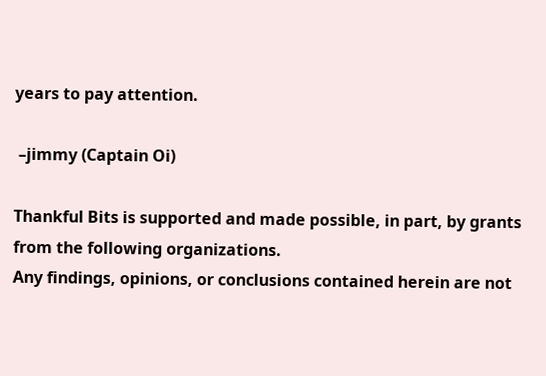years to pay attention.

 –jimmy (Captain Oi)

Thankful Bits is supported and made possible, in part, by grants from the following organizations.
Any findings, opinions, or conclusions contained herein are not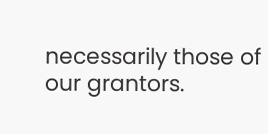necessarily those of our grantors.